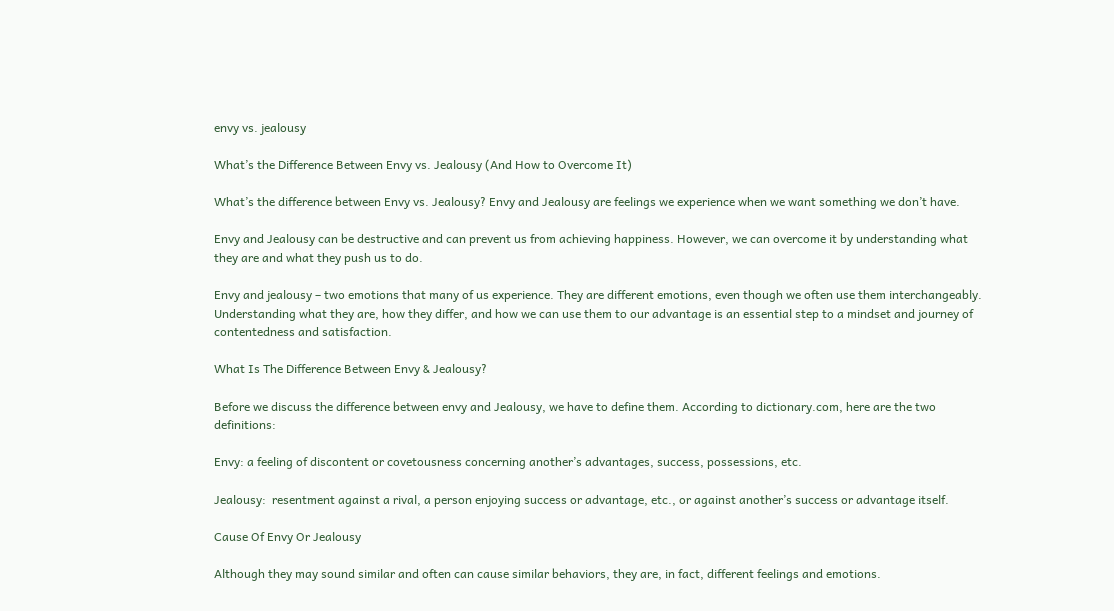envy vs. jealousy

What’s the Difference Between Envy vs. Jealousy (And How to Overcome It)

What’s the difference between Envy vs. Jealousy? Envy and Jealousy are feelings we experience when we want something we don’t have.

Envy and Jealousy can be destructive and can prevent us from achieving happiness. However, we can overcome it by understanding what they are and what they push us to do.

Envy and jealousy – two emotions that many of us experience. They are different emotions, even though we often use them interchangeably. Understanding what they are, how they differ, and how we can use them to our advantage is an essential step to a mindset and journey of contentedness and satisfaction.

What Is The Difference Between Envy & Jealousy?

Before we discuss the difference between envy and Jealousy, we have to define them. According to dictionary.com, here are the two definitions:

Envy: a feeling of discontent or covetousness concerning another’s advantages, success, possessions, etc.

Jealousy:  resentment against a rival, a person enjoying success or advantage, etc., or against another’s success or advantage itself.

Cause Of Envy Or Jealousy

Although they may sound similar and often can cause similar behaviors, they are, in fact, different feelings and emotions.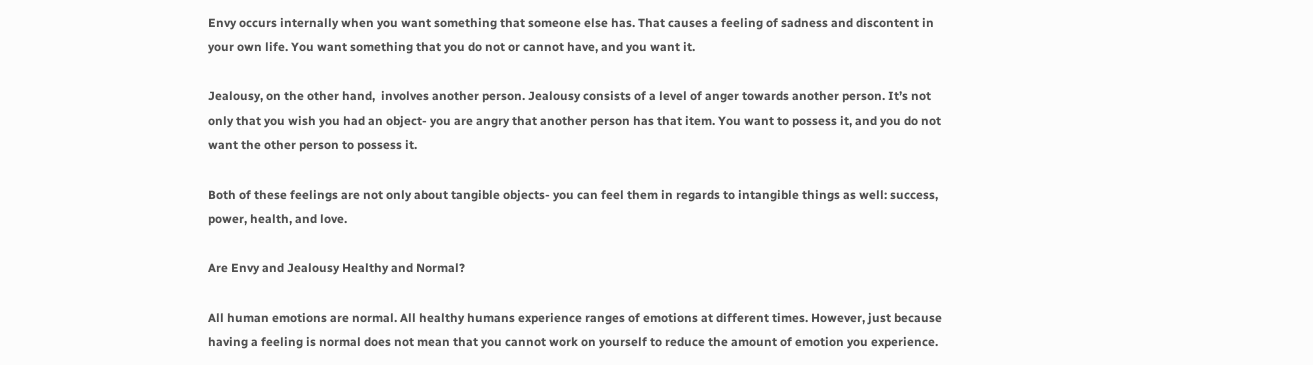Envy occurs internally when you want something that someone else has. That causes a feeling of sadness and discontent in your own life. You want something that you do not or cannot have, and you want it.

Jealousy, on the other hand,  involves another person. Jealousy consists of a level of anger towards another person. It’s not only that you wish you had an object- you are angry that another person has that item. You want to possess it, and you do not want the other person to possess it.

Both of these feelings are not only about tangible objects- you can feel them in regards to intangible things as well: success, power, health, and love.

Are Envy and Jealousy Healthy and Normal?

All human emotions are normal. All healthy humans experience ranges of emotions at different times. However, just because having a feeling is normal does not mean that you cannot work on yourself to reduce the amount of emotion you experience.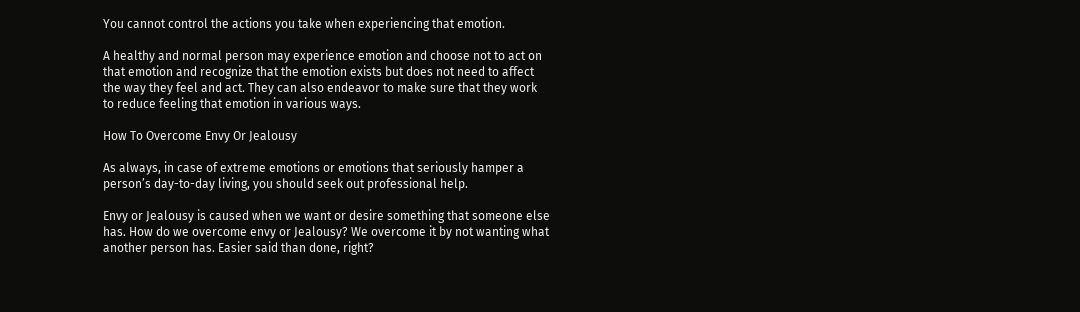You cannot control the actions you take when experiencing that emotion.

A healthy and normal person may experience emotion and choose not to act on that emotion and recognize that the emotion exists but does not need to affect the way they feel and act. They can also endeavor to make sure that they work to reduce feeling that emotion in various ways.

How To Overcome Envy Or Jealousy

As always, in case of extreme emotions or emotions that seriously hamper a person’s day-to-day living, you should seek out professional help.

Envy or Jealousy is caused when we want or desire something that someone else has. How do we overcome envy or Jealousy? We overcome it by not wanting what another person has. Easier said than done, right?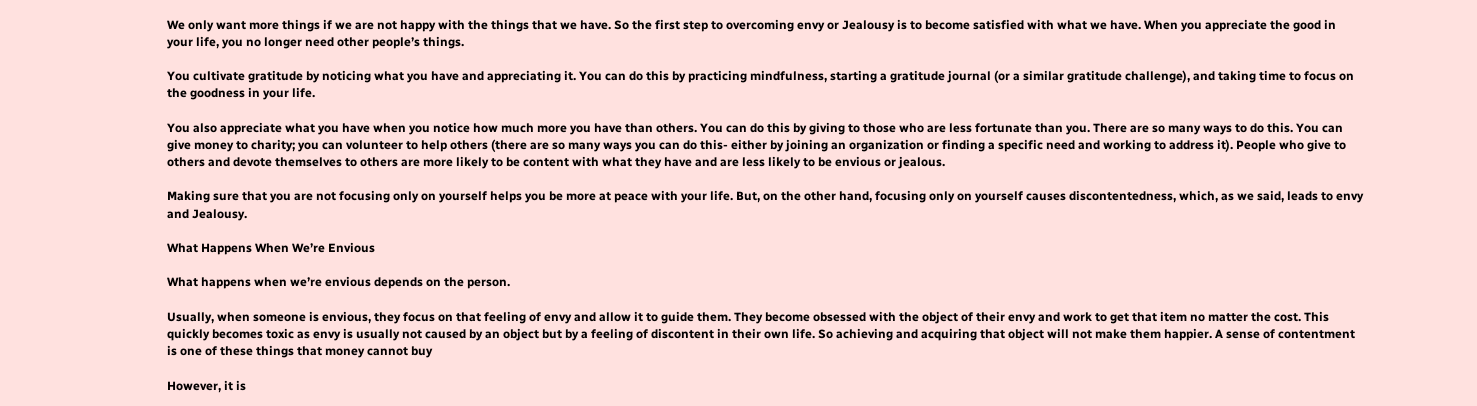We only want more things if we are not happy with the things that we have. So the first step to overcoming envy or Jealousy is to become satisfied with what we have. When you appreciate the good in your life, you no longer need other people’s things.

You cultivate gratitude by noticing what you have and appreciating it. You can do this by practicing mindfulness, starting a gratitude journal (or a similar gratitude challenge), and taking time to focus on the goodness in your life.

You also appreciate what you have when you notice how much more you have than others. You can do this by giving to those who are less fortunate than you. There are so many ways to do this. You can give money to charity; you can volunteer to help others (there are so many ways you can do this- either by joining an organization or finding a specific need and working to address it). People who give to others and devote themselves to others are more likely to be content with what they have and are less likely to be envious or jealous.

Making sure that you are not focusing only on yourself helps you be more at peace with your life. But, on the other hand, focusing only on yourself causes discontentedness, which, as we said, leads to envy and Jealousy.

What Happens When We’re Envious

What happens when we’re envious depends on the person.

Usually, when someone is envious, they focus on that feeling of envy and allow it to guide them. They become obsessed with the object of their envy and work to get that item no matter the cost. This quickly becomes toxic as envy is usually not caused by an object but by a feeling of discontent in their own life. So achieving and acquiring that object will not make them happier. A sense of contentment is one of these things that money cannot buy

However, it is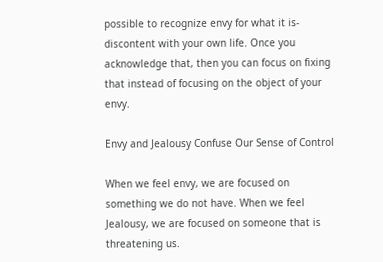possible to recognize envy for what it is- discontent with your own life. Once you acknowledge that, then you can focus on fixing that instead of focusing on the object of your envy.

Envy and Jealousy Confuse Our Sense of Control

When we feel envy, we are focused on something we do not have. When we feel Jealousy, we are focused on someone that is threatening us.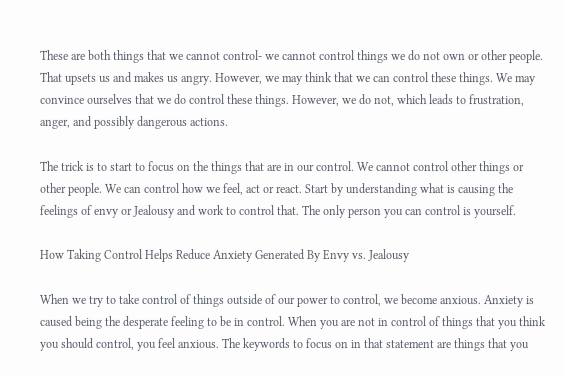These are both things that we cannot control- we cannot control things we do not own or other people. That upsets us and makes us angry. However, we may think that we can control these things. We may convince ourselves that we do control these things. However, we do not, which leads to frustration, anger, and possibly dangerous actions.

The trick is to start to focus on the things that are in our control. We cannot control other things or other people. We can control how we feel, act or react. Start by understanding what is causing the feelings of envy or Jealousy and work to control that. The only person you can control is yourself.

How Taking Control Helps Reduce Anxiety Generated By Envy vs. Jealousy

When we try to take control of things outside of our power to control, we become anxious. Anxiety is caused being the desperate feeling to be in control. When you are not in control of things that you think you should control, you feel anxious. The keywords to focus on in that statement are things that you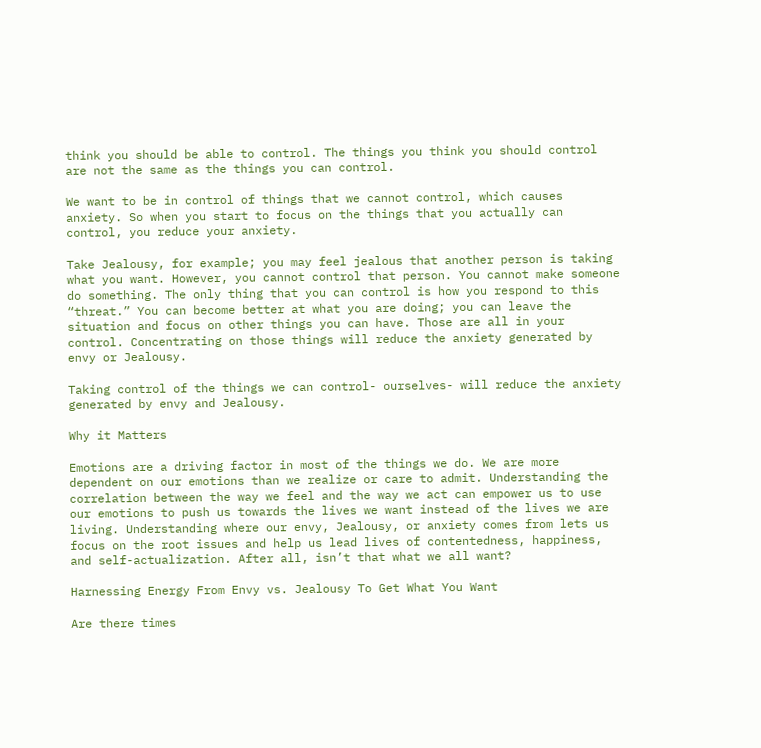think you should be able to control. The things you think you should control are not the same as the things you can control.

We want to be in control of things that we cannot control, which causes anxiety. So when you start to focus on the things that you actually can control, you reduce your anxiety.

Take Jealousy, for example; you may feel jealous that another person is taking what you want. However, you cannot control that person. You cannot make someone do something. The only thing that you can control is how you respond to this “threat.” You can become better at what you are doing; you can leave the situation and focus on other things you can have. Those are all in your control. Concentrating on those things will reduce the anxiety generated by envy or Jealousy.

Taking control of the things we can control- ourselves- will reduce the anxiety generated by envy and Jealousy.

Why it Matters

Emotions are a driving factor in most of the things we do. We are more dependent on our emotions than we realize or care to admit. Understanding the correlation between the way we feel and the way we act can empower us to use our emotions to push us towards the lives we want instead of the lives we are living. Understanding where our envy, Jealousy, or anxiety comes from lets us focus on the root issues and help us lead lives of contentedness, happiness, and self-actualization. After all, isn’t that what we all want?

Harnessing Energy From Envy vs. Jealousy To Get What You Want

Are there times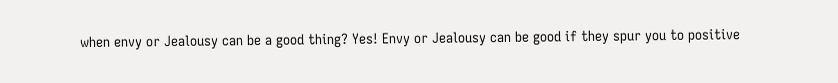when envy or Jealousy can be a good thing? Yes! Envy or Jealousy can be good if they spur you to positive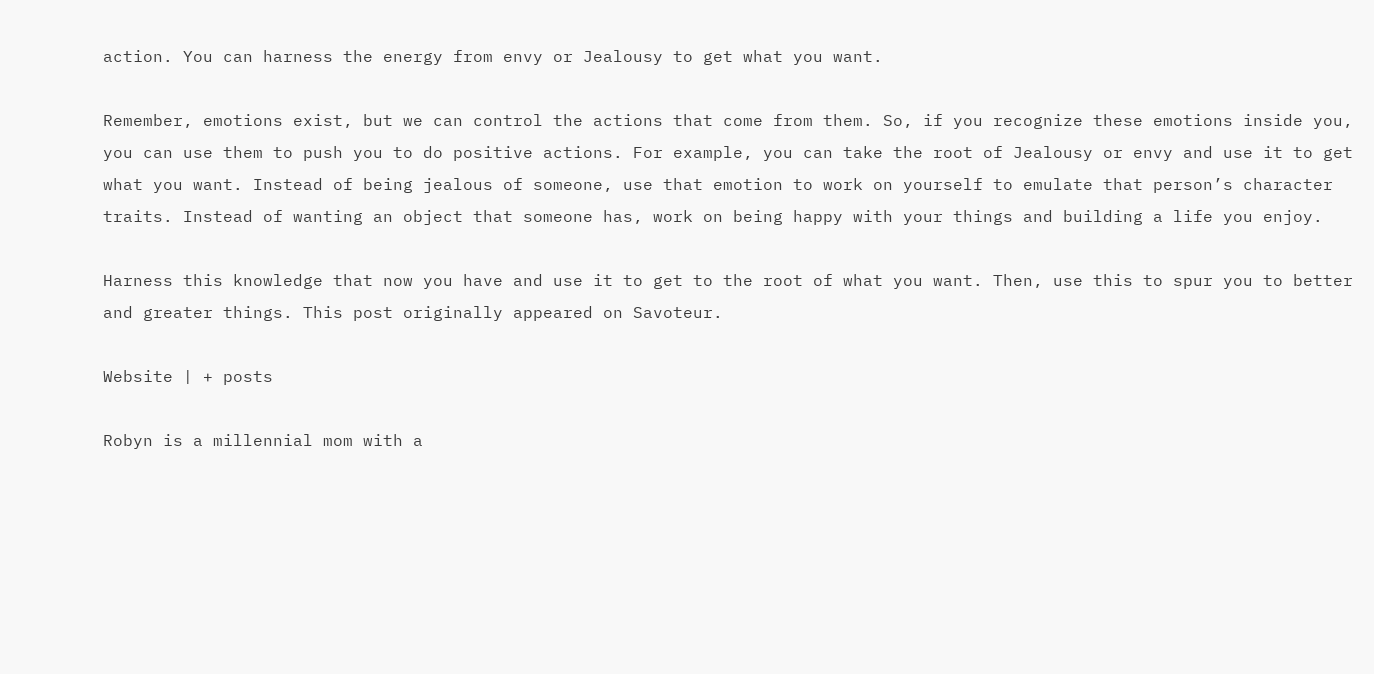action. You can harness the energy from envy or Jealousy to get what you want.

Remember, emotions exist, but we can control the actions that come from them. So, if you recognize these emotions inside you, you can use them to push you to do positive actions. For example, you can take the root of Jealousy or envy and use it to get what you want. Instead of being jealous of someone, use that emotion to work on yourself to emulate that person’s character traits. Instead of wanting an object that someone has, work on being happy with your things and building a life you enjoy.

Harness this knowledge that now you have and use it to get to the root of what you want. Then, use this to spur you to better and greater things. This post originally appeared on Savoteur.

Website | + posts

Robyn is a millennial mom with a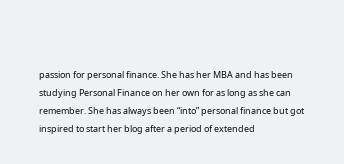passion for personal finance. She has her MBA and has been studying Personal Finance on her own for as long as she can remember. She has always been “into” personal finance but got inspired to start her blog after a period of extended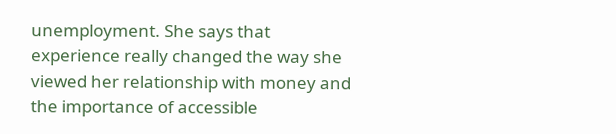unemployment. She says that experience really changed the way she viewed her relationship with money and the importance of accessible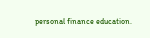personal finance education.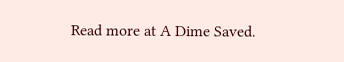Read more at A Dime Saved.